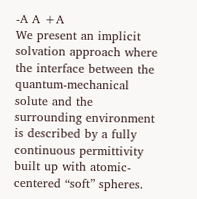-A A +A
We present an implicit solvation approach where the interface between the quantum-mechanical solute and the surrounding environment is described by a fully continuous permittivity built up with atomic-centered “soft” spheres.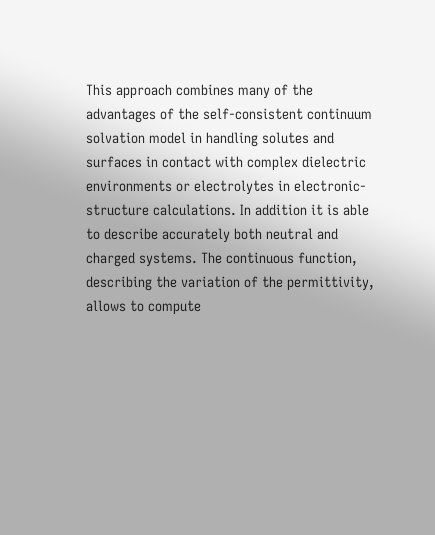This approach combines many of the advantages of the self-consistent continuum solvation model in handling solutes and surfaces in contact with complex dielectric environments or electrolytes in electronic-structure calculations. In addition it is able to describe accurately both neutral and charged systems. The continuous function, describing the variation of the permittivity, allows to compute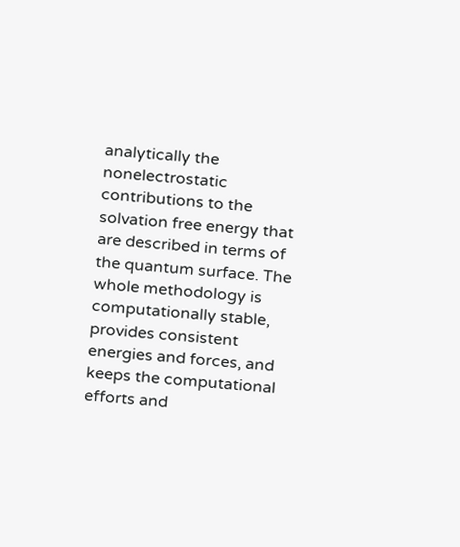analytically the nonelectrostatic contributions to the solvation free energy that are described in terms of the quantum surface. The whole methodology is computationally stable, provides consistent energies and forces, and keeps the computational efforts and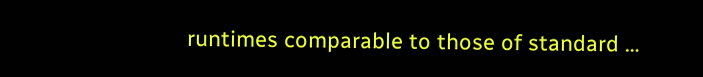runtimes comparable to those of standard …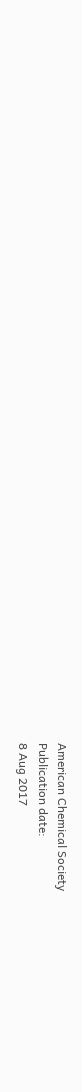American Chemical Society
Publication date:
8 Aug 2017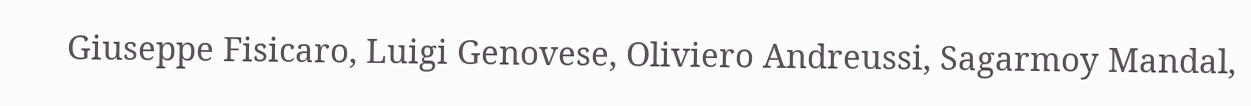Giuseppe Fisicaro, Luigi Genovese, Oliviero Andreussi, Sagarmoy Mandal,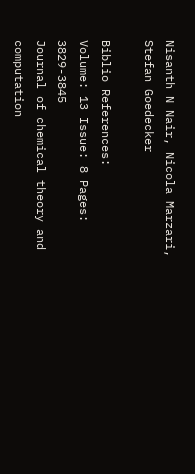Nisanth N Nair, Nicola Marzari, Stefan Goedecker

Biblio References:
Volume: 13 Issue: 8 Pages: 3829-3845
Journal of chemical theory and computation